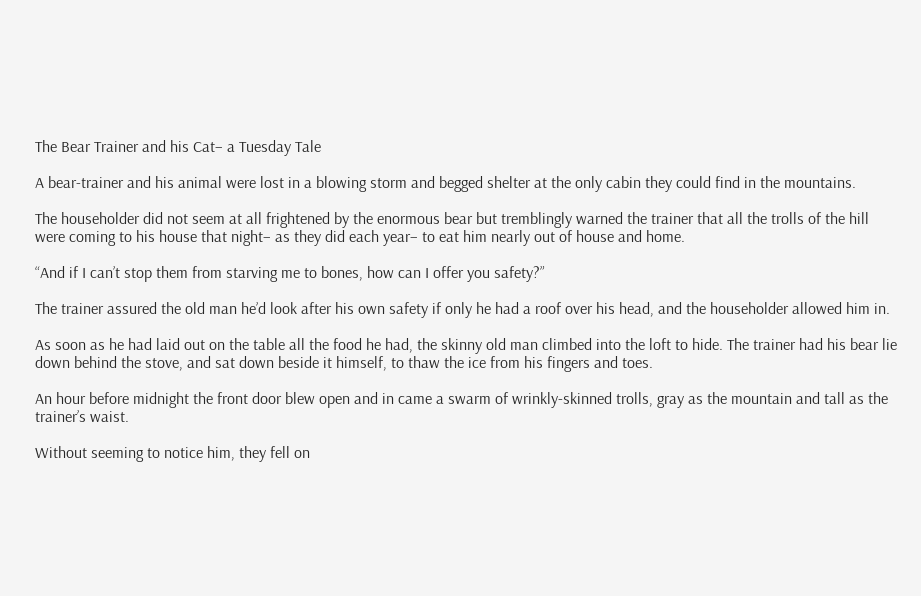The Bear Trainer and his Cat– a Tuesday Tale

A bear-trainer and his animal were lost in a blowing storm and begged shelter at the only cabin they could find in the mountains.

The householder did not seem at all frightened by the enormous bear but tremblingly warned the trainer that all the trolls of the hill were coming to his house that night– as they did each year– to eat him nearly out of house and home.

“And if I can’t stop them from starving me to bones, how can I offer you safety?”

The trainer assured the old man he’d look after his own safety if only he had a roof over his head, and the householder allowed him in.

As soon as he had laid out on the table all the food he had, the skinny old man climbed into the loft to hide. The trainer had his bear lie down behind the stove, and sat down beside it himself, to thaw the ice from his fingers and toes.

An hour before midnight the front door blew open and in came a swarm of wrinkly-skinned trolls, gray as the mountain and tall as the trainer’s waist.

Without seeming to notice him, they fell on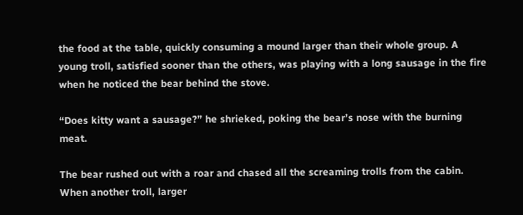the food at the table, quickly consuming a mound larger than their whole group. A young troll, satisfied sooner than the others, was playing with a long sausage in the fire when he noticed the bear behind the stove.

“Does kitty want a sausage?” he shrieked, poking the bear’s nose with the burning meat.

The bear rushed out with a roar and chased all the screaming trolls from the cabin. When another troll, larger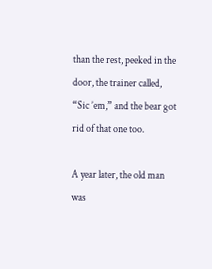than the rest, peeked in the door, the trainer called, “Sic ’em,” and the bear got rid of that one too.

A year later, the old man was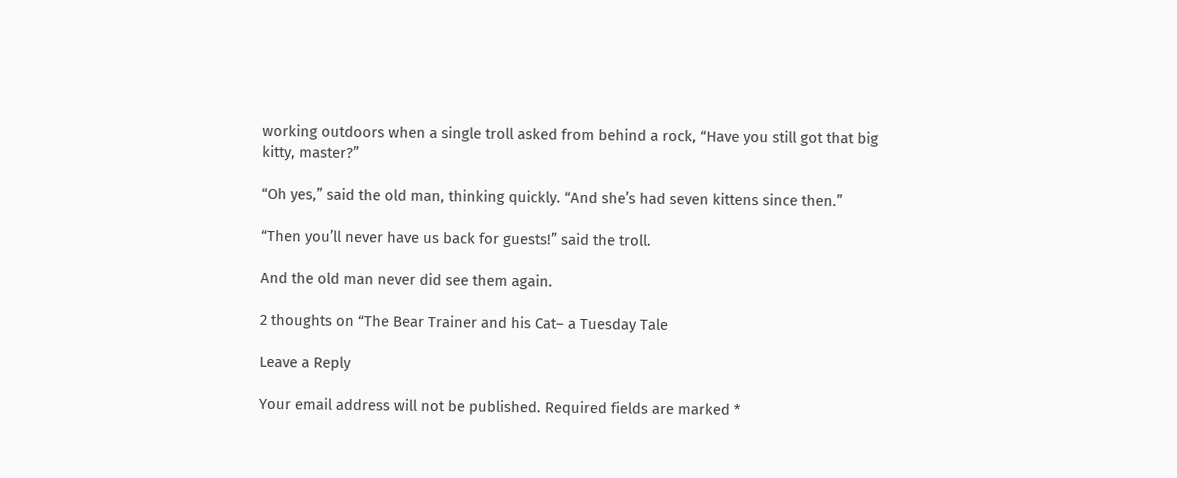working outdoors when a single troll asked from behind a rock, “Have you still got that big kitty, master?”

“Oh yes,” said the old man, thinking quickly. “And she’s had seven kittens since then.”

“Then you’ll never have us back for guests!” said the troll.

And the old man never did see them again.

2 thoughts on “The Bear Trainer and his Cat– a Tuesday Tale

Leave a Reply

Your email address will not be published. Required fields are marked *